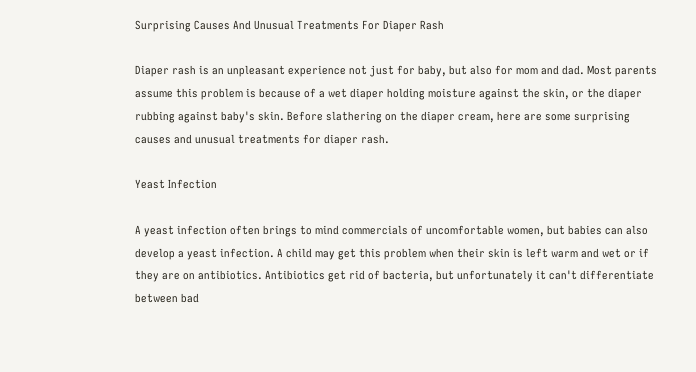Surprising Causes And Unusual Treatments For Diaper Rash

Diaper rash is an unpleasant experience not just for baby, but also for mom and dad. Most parents assume this problem is because of a wet diaper holding moisture against the skin, or the diaper rubbing against baby's skin. Before slathering on the diaper cream, here are some surprising causes and unusual treatments for diaper rash.

Yeast Infection

A yeast infection often brings to mind commercials of uncomfortable women, but babies can also develop a yeast infection. A child may get this problem when their skin is left warm and wet or if they are on antibiotics. Antibiotics get rid of bacteria, but unfortunately it can't differentiate between bad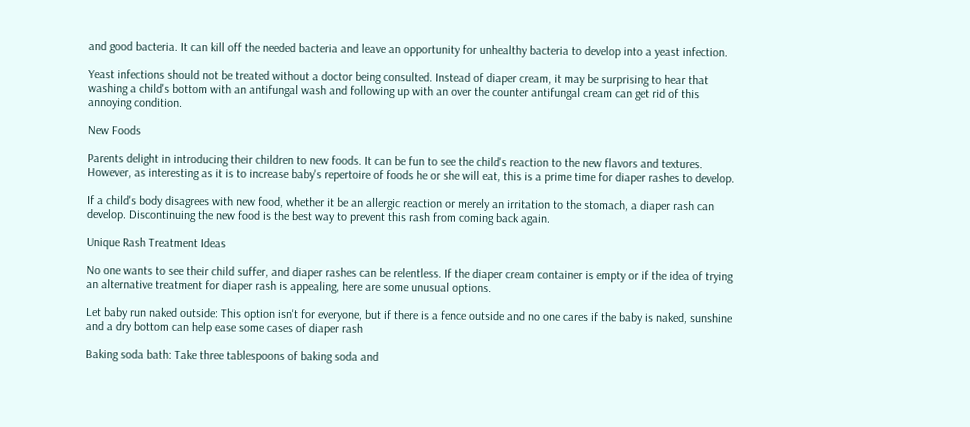and good bacteria. It can kill off the needed bacteria and leave an opportunity for unhealthy bacteria to develop into a yeast infection.

Yeast infections should not be treated without a doctor being consulted. Instead of diaper cream, it may be surprising to hear that washing a child's bottom with an antifungal wash and following up with an over the counter antifungal cream can get rid of this annoying condition.

New Foods

Parents delight in introducing their children to new foods. It can be fun to see the child's reaction to the new flavors and textures. However, as interesting as it is to increase baby's repertoire of foods he or she will eat, this is a prime time for diaper rashes to develop.

If a child's body disagrees with new food, whether it be an allergic reaction or merely an irritation to the stomach, a diaper rash can develop. Discontinuing the new food is the best way to prevent this rash from coming back again.

Unique Rash Treatment Ideas

No one wants to see their child suffer, and diaper rashes can be relentless. If the diaper cream container is empty or if the idea of trying an alternative treatment for diaper rash is appealing, here are some unusual options.

Let baby run naked outside: This option isn't for everyone, but if there is a fence outside and no one cares if the baby is naked, sunshine and a dry bottom can help ease some cases of diaper rash

Baking soda bath: Take three tablespoons of baking soda and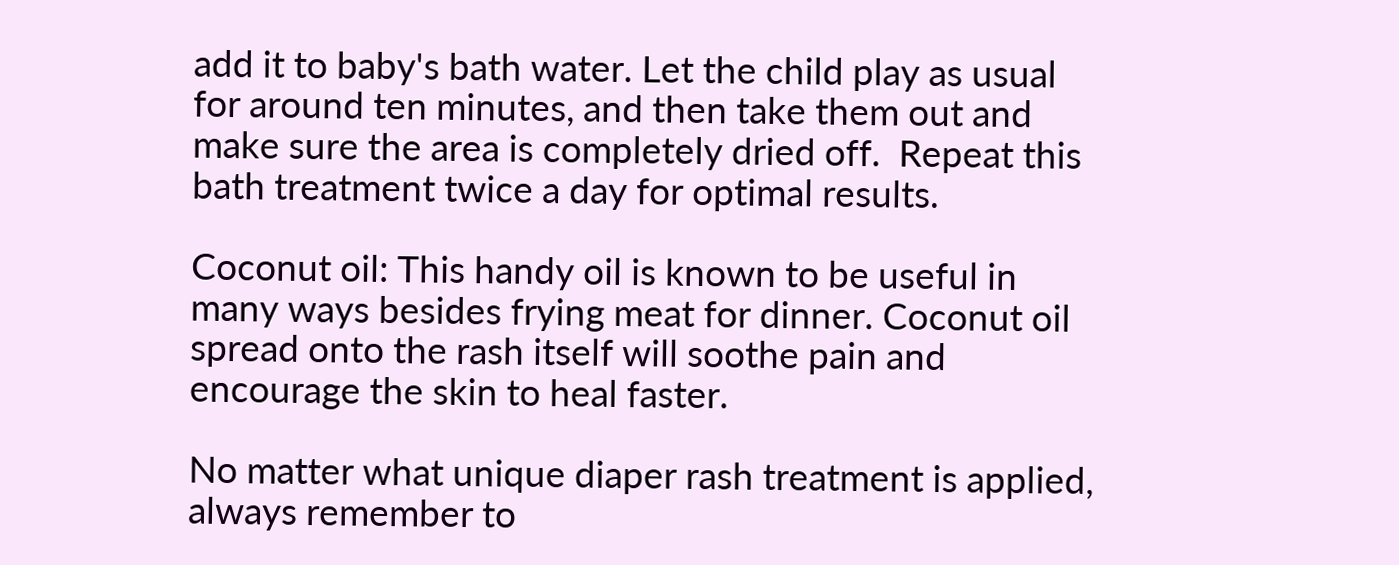add it to baby's bath water. Let the child play as usual for around ten minutes, and then take them out and make sure the area is completely dried off.  Repeat this bath treatment twice a day for optimal results.

Coconut oil: This handy oil is known to be useful in many ways besides frying meat for dinner. Coconut oil spread onto the rash itself will soothe pain and encourage the skin to heal faster.

No matter what unique diaper rash treatment is applied, always remember to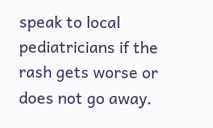speak to local pediatricians if the rash gets worse or does not go away.